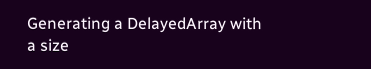Generating a DelayedArray with a size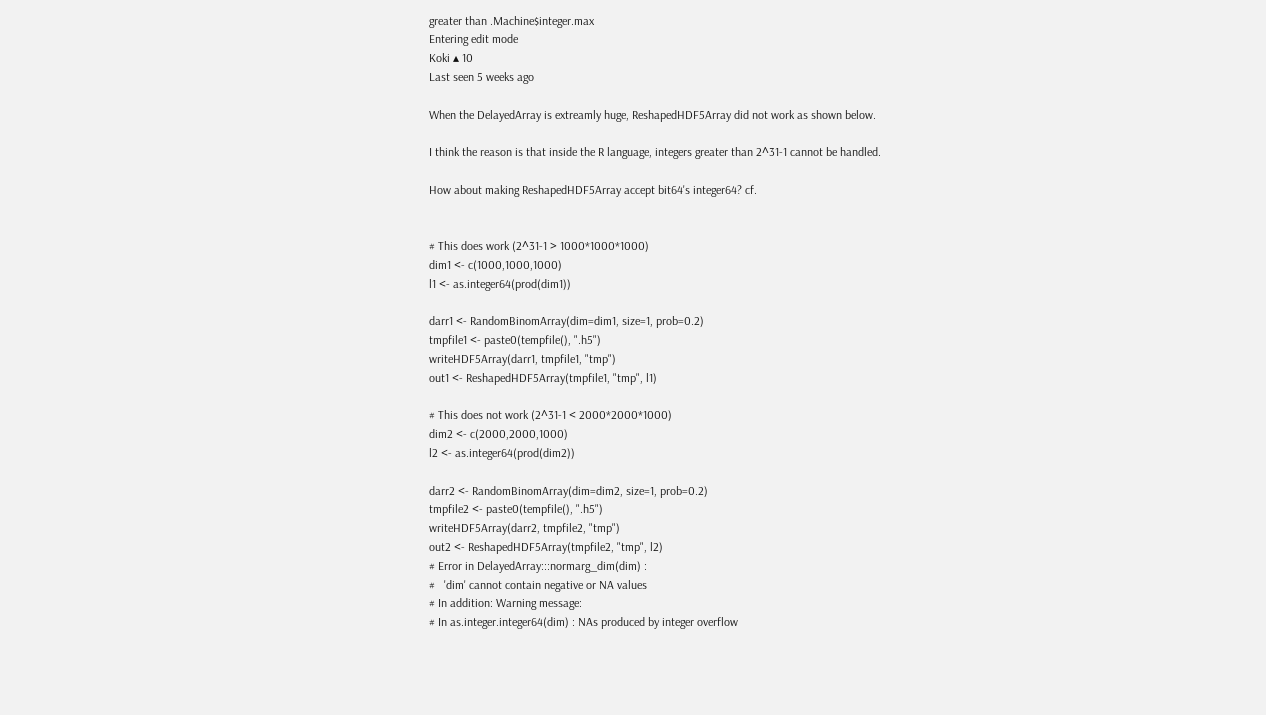greater than .Machine$integer.max
Entering edit mode
Koki ▴ 10
Last seen 5 weeks ago

When the DelayedArray is extreamly huge, ReshapedHDF5Array did not work as shown below.

I think the reason is that inside the R language, integers greater than 2^31-1 cannot be handled.

How about making ReshapedHDF5Array accept bit64's integer64? cf.


# This does work (2^31-1 > 1000*1000*1000)
dim1 <- c(1000,1000,1000)
l1 <- as.integer64(prod(dim1))

darr1 <- RandomBinomArray(dim=dim1, size=1, prob=0.2)
tmpfile1 <- paste0(tempfile(), ".h5")
writeHDF5Array(darr1, tmpfile1, "tmp")
out1 <- ReshapedHDF5Array(tmpfile1, "tmp", l1)

# This does not work (2^31-1 < 2000*2000*1000)
dim2 <- c(2000,2000,1000)
l2 <- as.integer64(prod(dim2))

darr2 <- RandomBinomArray(dim=dim2, size=1, prob=0.2)
tmpfile2 <- paste0(tempfile(), ".h5")
writeHDF5Array(darr2, tmpfile2, "tmp")
out2 <- ReshapedHDF5Array(tmpfile2, "tmp", l2)
# Error in DelayedArray:::normarg_dim(dim) :
#   'dim' cannot contain negative or NA values
# In addition: Warning message:
# In as.integer.integer64(dim) : NAs produced by integer overflow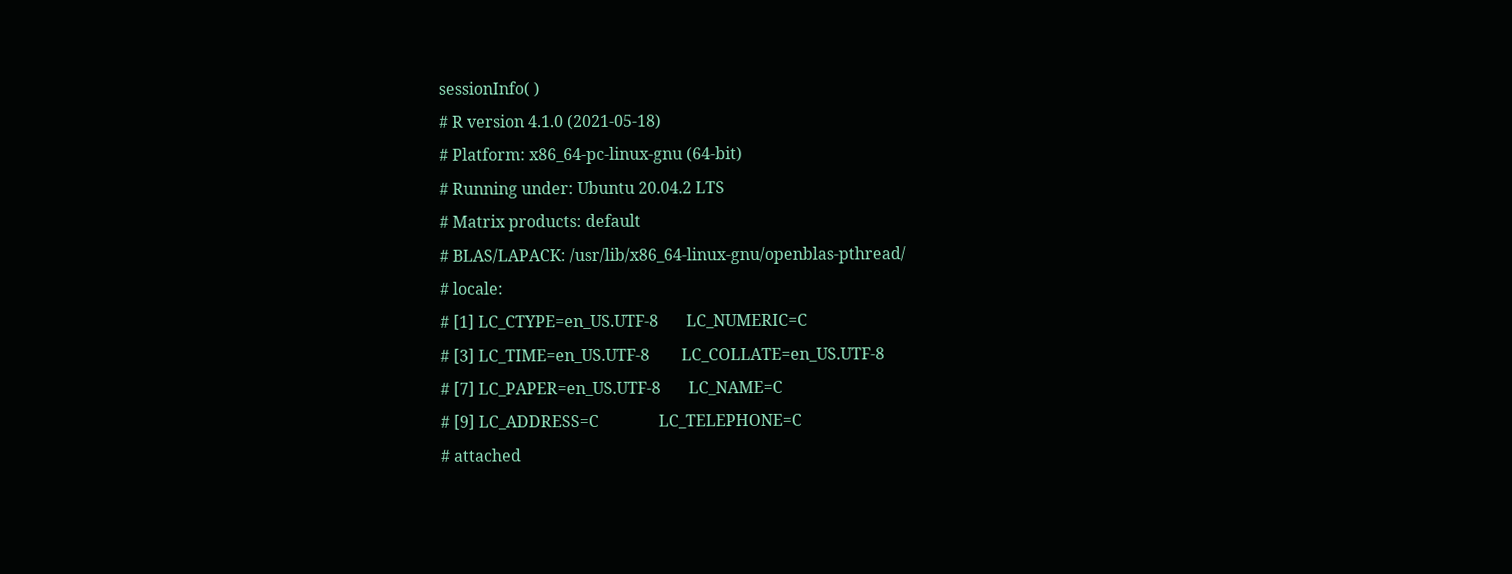sessionInfo( )
# R version 4.1.0 (2021-05-18)
# Platform: x86_64-pc-linux-gnu (64-bit)
# Running under: Ubuntu 20.04.2 LTS
# Matrix products: default
# BLAS/LAPACK: /usr/lib/x86_64-linux-gnu/openblas-pthread/
# locale:
# [1] LC_CTYPE=en_US.UTF-8       LC_NUMERIC=C
# [3] LC_TIME=en_US.UTF-8        LC_COLLATE=en_US.UTF-8
# [7] LC_PAPER=en_US.UTF-8       LC_NAME=C
# [9] LC_ADDRESS=C               LC_TELEPHONE=C
# attached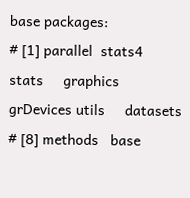base packages:
# [1] parallel  stats4    stats     graphics  grDevices utils     datasets
# [8] methods   base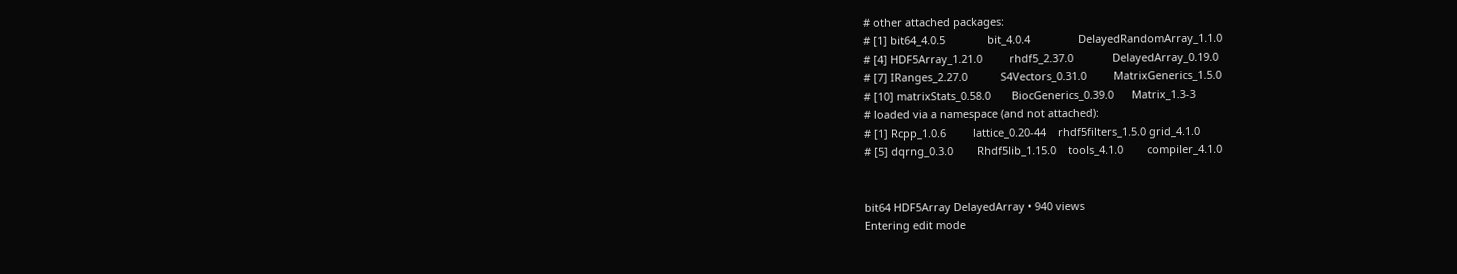# other attached packages:
# [1] bit64_4.0.5              bit_4.0.4                DelayedRandomArray_1.1.0
# [4] HDF5Array_1.21.0         rhdf5_2.37.0             DelayedArray_0.19.0
# [7] IRanges_2.27.0           S4Vectors_0.31.0         MatrixGenerics_1.5.0
# [10] matrixStats_0.58.0       BiocGenerics_0.39.0      Matrix_1.3-3
# loaded via a namespace (and not attached):
# [1] Rcpp_1.0.6         lattice_0.20-44    rhdf5filters_1.5.0 grid_4.1.0
# [5] dqrng_0.3.0        Rhdf5lib_1.15.0    tools_4.1.0        compiler_4.1.0


bit64 HDF5Array DelayedArray • 940 views
Entering edit mode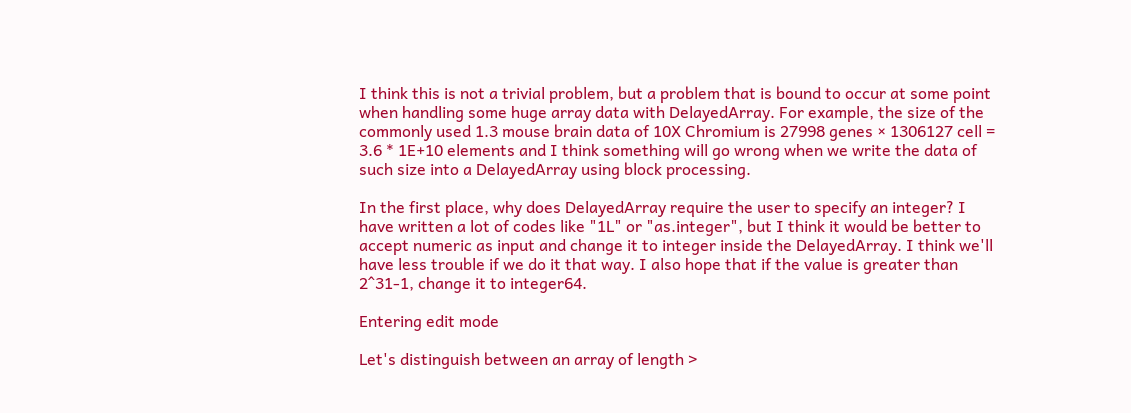I think this is not a trivial problem, but a problem that is bound to occur at some point when handling some huge array data with DelayedArray. For example, the size of the commonly used 1.3 mouse brain data of 10X Chromium is 27998 genes × 1306127 cell = 3.6 * 1E+10 elements and I think something will go wrong when we write the data of such size into a DelayedArray using block processing.

In the first place, why does DelayedArray require the user to specify an integer? I have written a lot of codes like "1L" or "as.integer", but I think it would be better to accept numeric as input and change it to integer inside the DelayedArray. I think we'll have less trouble if we do it that way. I also hope that if the value is greater than 2^31-1, change it to integer64.

Entering edit mode

Let's distinguish between an array of length >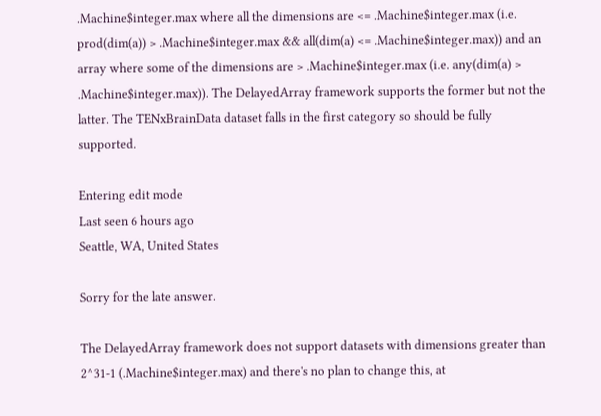.Machine$integer.max where all the dimensions are <= .Machine$integer.max (i.e. prod(dim(a)) > .Machine$integer.max && all(dim(a) <= .Machine$integer.max)) and an array where some of the dimensions are > .Machine$integer.max (i.e. any(dim(a) > .Machine$integer.max)). The DelayedArray framework supports the former but not the latter. The TENxBrainData dataset falls in the first category so should be fully supported.

Entering edit mode
Last seen 6 hours ago
Seattle, WA, United States

Sorry for the late answer.

The DelayedArray framework does not support datasets with dimensions greater than 2^31-1 (.Machine$integer.max) and there's no plan to change this, at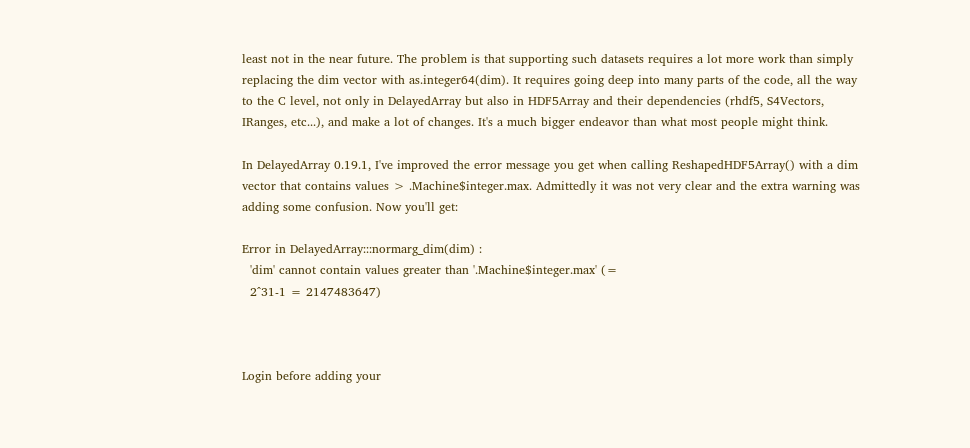least not in the near future. The problem is that supporting such datasets requires a lot more work than simply replacing the dim vector with as.integer64(dim). It requires going deep into many parts of the code, all the way to the C level, not only in DelayedArray but also in HDF5Array and their dependencies (rhdf5, S4Vectors, IRanges, etc...), and make a lot of changes. It's a much bigger endeavor than what most people might think.

In DelayedArray 0.19.1, I've improved the error message you get when calling ReshapedHDF5Array() with a dim vector that contains values > .Machine$integer.max. Admittedly it was not very clear and the extra warning was adding some confusion. Now you'll get:

Error in DelayedArray:::normarg_dim(dim) :
  'dim' cannot contain values greater than '.Machine$integer.max' (=
  2^31-1 = 2147483647)



Login before adding your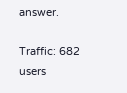answer.

Traffic: 682 users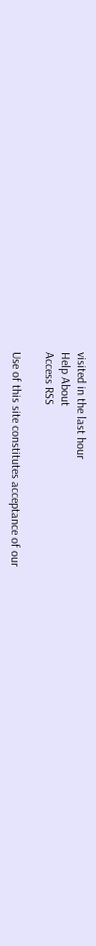visited in the last hour
Help About
Access RSS

Use of this site constitutes acceptance of our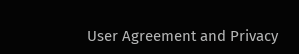User Agreement and Privacy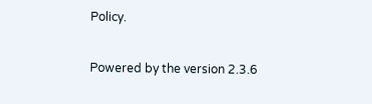Policy.

Powered by the version 2.3.6